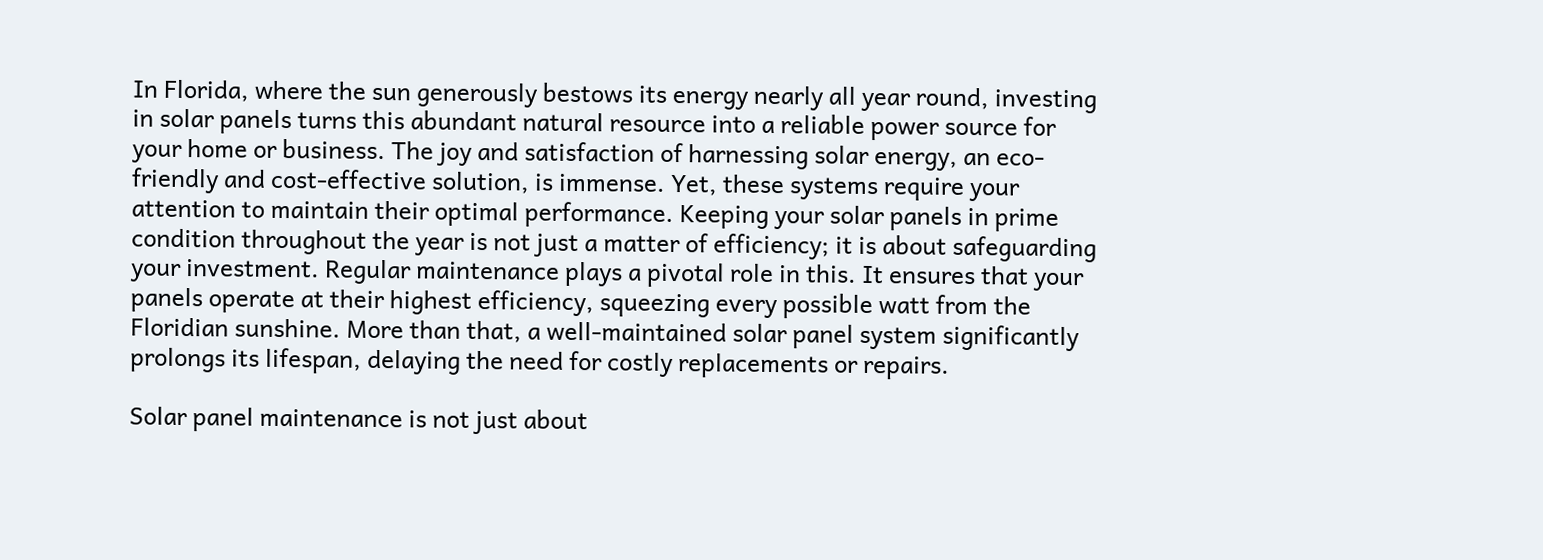In Florida, where the sun generously bestows its energy nearly all year round, investing in solar panels turns this abundant natural resource into a reliable power source for your home or business. The joy and satisfaction of harnessing solar energy, an eco-friendly and cost-effective solution, is immense. Yet, these systems require your attention to maintain their optimal performance. Keeping your solar panels in prime condition throughout the year is not just a matter of efficiency; it is about safeguarding your investment. Regular maintenance plays a pivotal role in this. It ensures that your panels operate at their highest efficiency, squeezing every possible watt from the Floridian sunshine. More than that, a well-maintained solar panel system significantly prolongs its lifespan, delaying the need for costly replacements or repairs.

Solar panel maintenance is not just about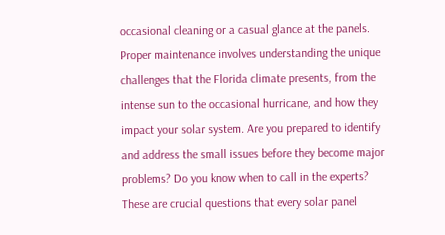occasional cleaning or a casual glance at the panels. Proper maintenance involves understanding the unique challenges that the Florida climate presents, from the intense sun to the occasional hurricane, and how they impact your solar system. Are you prepared to identify and address the small issues before they become major problems? Do you know when to call in the experts? These are crucial questions that every solar panel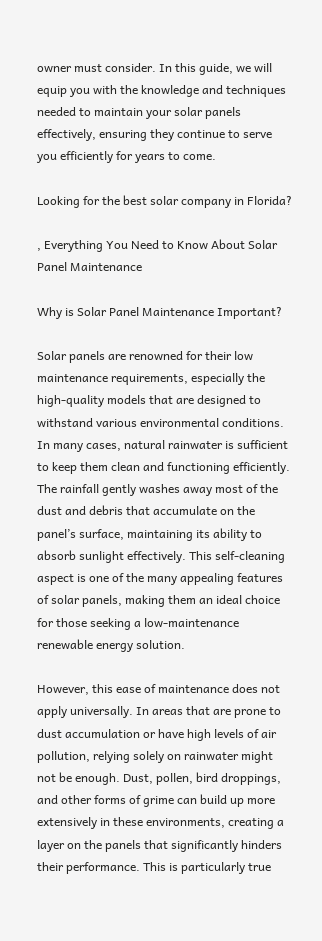owner must consider. In this guide, we will equip you with the knowledge and techniques needed to maintain your solar panels effectively, ensuring they continue to serve you efficiently for years to come.

Looking for the best solar company in Florida?

, Everything You Need to Know About Solar Panel Maintenance

Why is Solar Panel Maintenance Important?

Solar panels are renowned for their low maintenance requirements, especially the high-quality models that are designed to withstand various environmental conditions. In many cases, natural rainwater is sufficient to keep them clean and functioning efficiently. The rainfall gently washes away most of the dust and debris that accumulate on the panel’s surface, maintaining its ability to absorb sunlight effectively. This self-cleaning aspect is one of the many appealing features of solar panels, making them an ideal choice for those seeking a low-maintenance renewable energy solution.

However, this ease of maintenance does not apply universally. In areas that are prone to dust accumulation or have high levels of air pollution, relying solely on rainwater might not be enough. Dust, pollen, bird droppings, and other forms of grime can build up more extensively in these environments, creating a layer on the panels that significantly hinders their performance. This is particularly true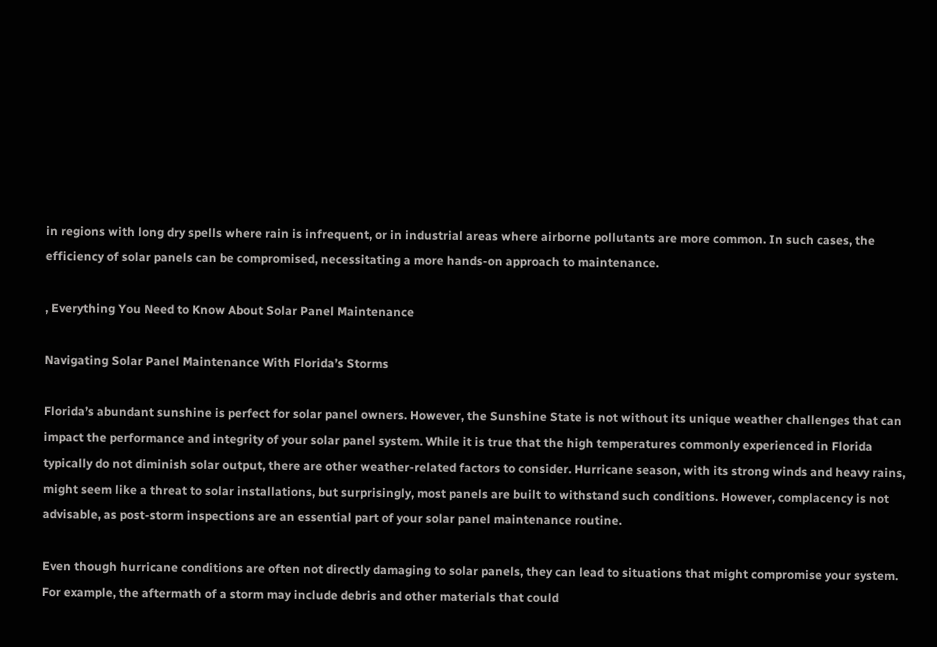in regions with long dry spells where rain is infrequent, or in industrial areas where airborne pollutants are more common. In such cases, the efficiency of solar panels can be compromised, necessitating a more hands-on approach to maintenance.

, Everything You Need to Know About Solar Panel Maintenance

Navigating Solar Panel Maintenance With Florida’s Storms

Florida’s abundant sunshine is perfect for solar panel owners. However, the Sunshine State is not without its unique weather challenges that can impact the performance and integrity of your solar panel system. While it is true that the high temperatures commonly experienced in Florida typically do not diminish solar output, there are other weather-related factors to consider. Hurricane season, with its strong winds and heavy rains, might seem like a threat to solar installations, but surprisingly, most panels are built to withstand such conditions. However, complacency is not advisable, as post-storm inspections are an essential part of your solar panel maintenance routine.

Even though hurricane conditions are often not directly damaging to solar panels, they can lead to situations that might compromise your system. For example, the aftermath of a storm may include debris and other materials that could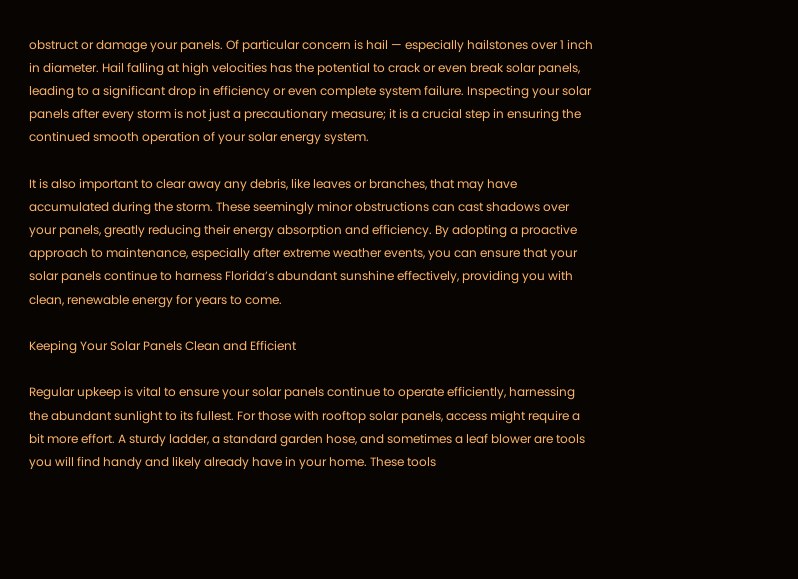obstruct or damage your panels. Of particular concern is hail — especially hailstones over 1 inch in diameter. Hail falling at high velocities has the potential to crack or even break solar panels, leading to a significant drop in efficiency or even complete system failure. Inspecting your solar panels after every storm is not just a precautionary measure; it is a crucial step in ensuring the continued smooth operation of your solar energy system.

It is also important to clear away any debris, like leaves or branches, that may have accumulated during the storm. These seemingly minor obstructions can cast shadows over your panels, greatly reducing their energy absorption and efficiency. By adopting a proactive approach to maintenance, especially after extreme weather events, you can ensure that your solar panels continue to harness Florida’s abundant sunshine effectively, providing you with clean, renewable energy for years to come.

Keeping Your Solar Panels Clean and Efficient

Regular upkeep is vital to ensure your solar panels continue to operate efficiently, harnessing the abundant sunlight to its fullest. For those with rooftop solar panels, access might require a bit more effort. A sturdy ladder, a standard garden hose, and sometimes a leaf blower are tools you will find handy and likely already have in your home. These tools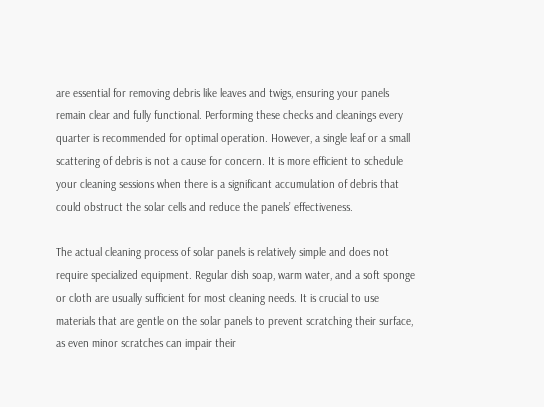are essential for removing debris like leaves and twigs, ensuring your panels remain clear and fully functional. Performing these checks and cleanings every quarter is recommended for optimal operation. However, a single leaf or a small scattering of debris is not a cause for concern. It is more efficient to schedule your cleaning sessions when there is a significant accumulation of debris that could obstruct the solar cells and reduce the panels’ effectiveness.

The actual cleaning process of solar panels is relatively simple and does not require specialized equipment. Regular dish soap, warm water, and a soft sponge or cloth are usually sufficient for most cleaning needs. It is crucial to use materials that are gentle on the solar panels to prevent scratching their surface, as even minor scratches can impair their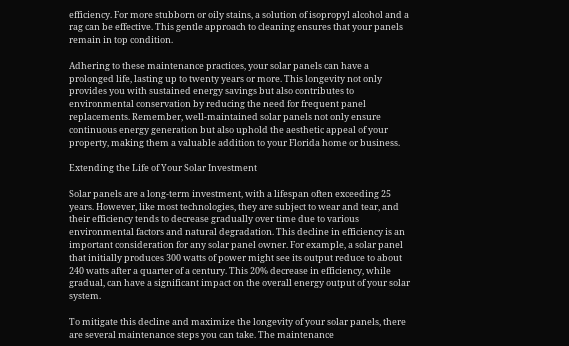efficiency. For more stubborn or oily stains, a solution of isopropyl alcohol and a rag can be effective. This gentle approach to cleaning ensures that your panels remain in top condition.

Adhering to these maintenance practices, your solar panels can have a prolonged life, lasting up to twenty years or more. This longevity not only provides you with sustained energy savings but also contributes to environmental conservation by reducing the need for frequent panel replacements. Remember, well-maintained solar panels not only ensure continuous energy generation but also uphold the aesthetic appeal of your property, making them a valuable addition to your Florida home or business.

Extending the Life of Your Solar Investment

Solar panels are a long-term investment, with a lifespan often exceeding 25 years. However, like most technologies, they are subject to wear and tear, and their efficiency tends to decrease gradually over time due to various environmental factors and natural degradation. This decline in efficiency is an important consideration for any solar panel owner. For example, a solar panel that initially produces 300 watts of power might see its output reduce to about 240 watts after a quarter of a century. This 20% decrease in efficiency, while gradual, can have a significant impact on the overall energy output of your solar system.

To mitigate this decline and maximize the longevity of your solar panels, there are several maintenance steps you can take. The maintenance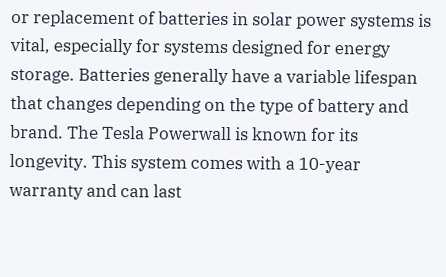or replacement of batteries in solar power systems is vital, especially for systems designed for energy storage. Batteries generally have a variable lifespan that changes depending on the type of battery and brand. The Tesla Powerwall is known for its longevity. This system comes with a 10-year warranty and can last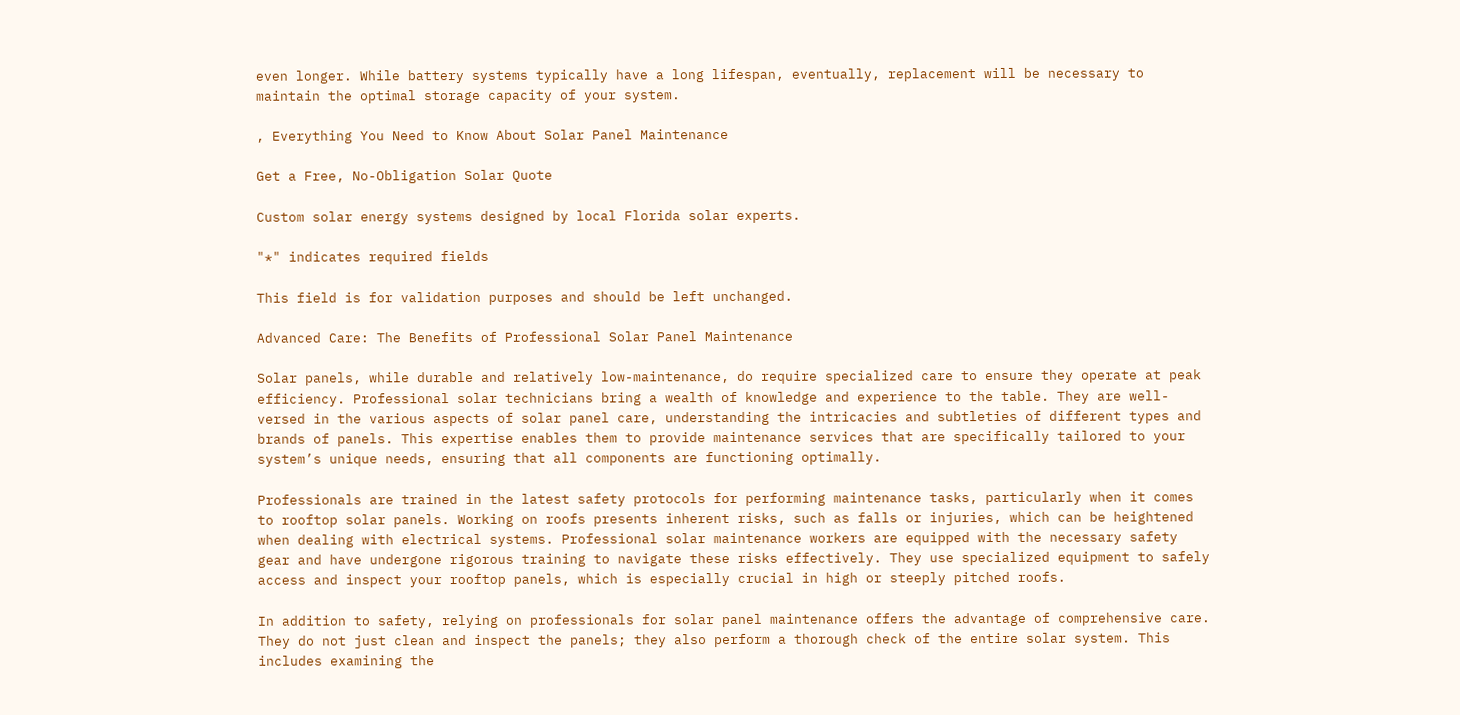even longer. While battery systems typically have a long lifespan, eventually, replacement will be necessary to maintain the optimal storage capacity of your system.

, Everything You Need to Know About Solar Panel Maintenance

Get a Free, No-Obligation Solar Quote

Custom solar energy systems designed by local Florida solar experts.

"*" indicates required fields

This field is for validation purposes and should be left unchanged.

Advanced Care: The Benefits of Professional Solar Panel Maintenance

Solar panels, while durable and relatively low-maintenance, do require specialized care to ensure they operate at peak efficiency. Professional solar technicians bring a wealth of knowledge and experience to the table. They are well-versed in the various aspects of solar panel care, understanding the intricacies and subtleties of different types and brands of panels. This expertise enables them to provide maintenance services that are specifically tailored to your system’s unique needs, ensuring that all components are functioning optimally.

Professionals are trained in the latest safety protocols for performing maintenance tasks, particularly when it comes to rooftop solar panels. Working on roofs presents inherent risks, such as falls or injuries, which can be heightened when dealing with electrical systems. Professional solar maintenance workers are equipped with the necessary safety gear and have undergone rigorous training to navigate these risks effectively. They use specialized equipment to safely access and inspect your rooftop panels, which is especially crucial in high or steeply pitched roofs.

In addition to safety, relying on professionals for solar panel maintenance offers the advantage of comprehensive care. They do not just clean and inspect the panels; they also perform a thorough check of the entire solar system. This includes examining the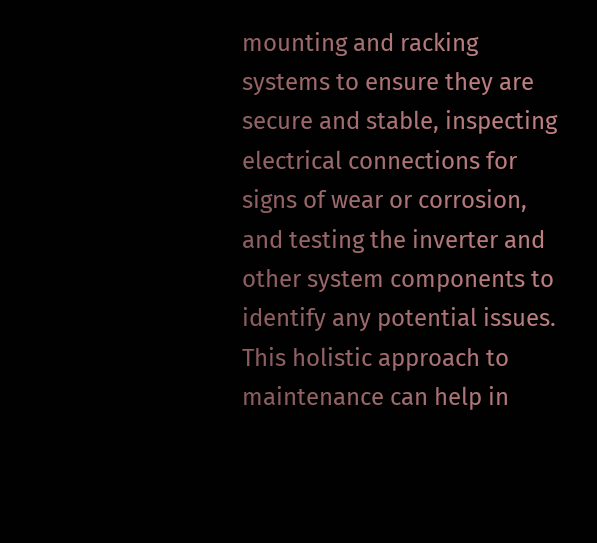mounting and racking systems to ensure they are secure and stable, inspecting electrical connections for signs of wear or corrosion, and testing the inverter and other system components to identify any potential issues. This holistic approach to maintenance can help in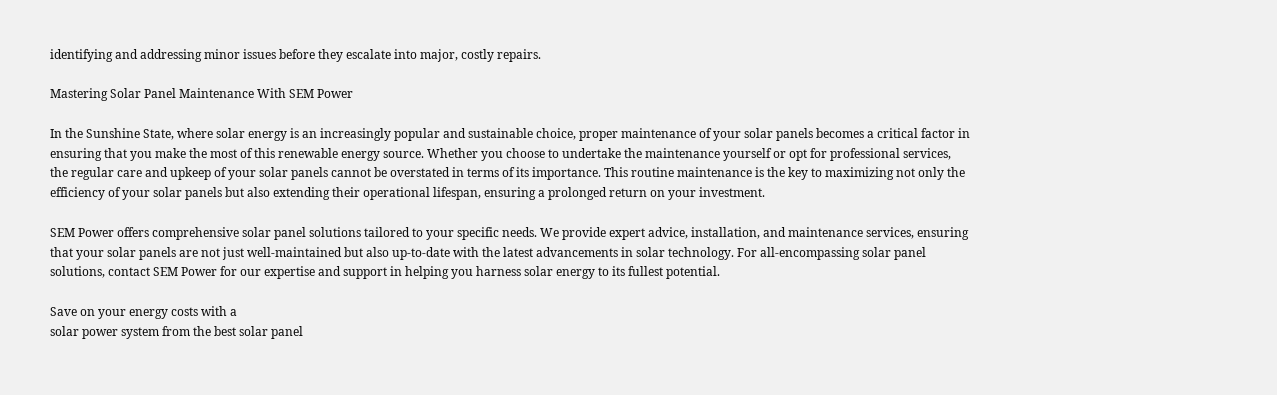identifying and addressing minor issues before they escalate into major, costly repairs.

Mastering Solar Panel Maintenance With SEM Power

In the Sunshine State, where solar energy is an increasingly popular and sustainable choice, proper maintenance of your solar panels becomes a critical factor in ensuring that you make the most of this renewable energy source. Whether you choose to undertake the maintenance yourself or opt for professional services, the regular care and upkeep of your solar panels cannot be overstated in terms of its importance. This routine maintenance is the key to maximizing not only the efficiency of your solar panels but also extending their operational lifespan, ensuring a prolonged return on your investment.

SEM Power offers comprehensive solar panel solutions tailored to your specific needs. We provide expert advice, installation, and maintenance services, ensuring that your solar panels are not just well-maintained but also up-to-date with the latest advancements in solar technology. For all-encompassing solar panel solutions, contact SEM Power for our expertise and support in helping you harness solar energy to its fullest potential.

Save on your energy costs with a
solar power system from the best solar panel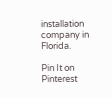installation company in Florida.

Pin It on Pinterest